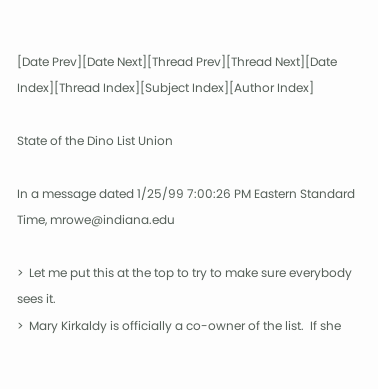[Date Prev][Date Next][Thread Prev][Thread Next][Date Index][Thread Index][Subject Index][Author Index]

State of the Dino List Union

In a message dated 1/25/99 7:00:26 PM Eastern Standard Time, mrowe@indiana.edu

>  Let me put this at the top to try to make sure everybody sees it.
>  Mary Kirkaldy is officially a co-owner of the list.  If she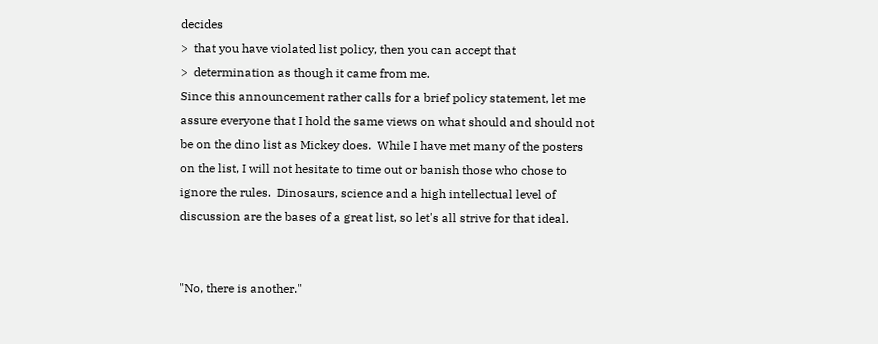decides
>  that you have violated list policy, then you can accept that
>  determination as though it came from me.
Since this announcement rather calls for a brief policy statement, let me
assure everyone that I hold the same views on what should and should not
be on the dino list as Mickey does.  While I have met many of the posters
on the list, I will not hesitate to time out or banish those who chose to
ignore the rules.  Dinosaurs, science and a high intellectual level of
discussion are the bases of a great list, so let's all strive for that ideal.


"No, there is another."